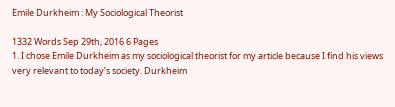Emile Durkheim : My Sociological Theorist

1332 Words Sep 29th, 2016 6 Pages
1. I chose Emile Durkheim as my sociological theorist for my article because I find his views very relevant to today’s society. Durkheim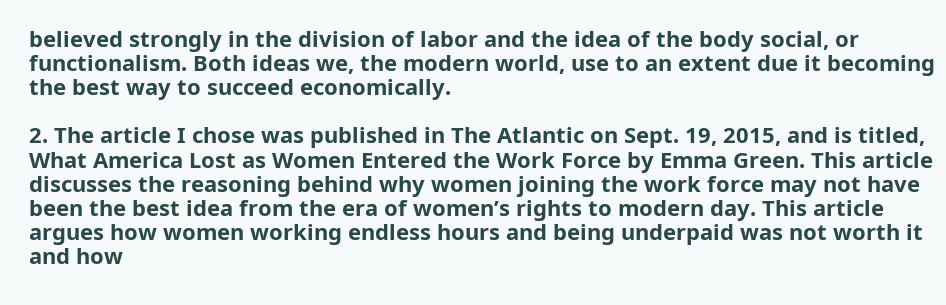believed strongly in the division of labor and the idea of the body social, or functionalism. Both ideas we, the modern world, use to an extent due it becoming the best way to succeed economically.

2. The article I chose was published in The Atlantic on Sept. 19, 2015, and is titled, What America Lost as Women Entered the Work Force by Emma Green. This article discusses the reasoning behind why women joining the work force may not have been the best idea from the era of women’s rights to modern day. This article argues how women working endless hours and being underpaid was not worth it and how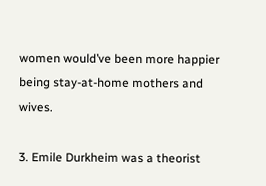women would’ve been more happier being stay-at-home mothers and wives.

3. Emile Durkheim was a theorist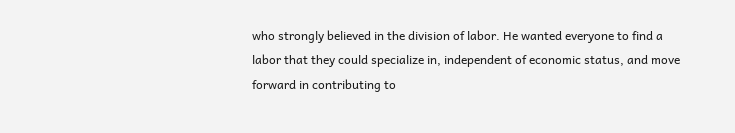who strongly believed in the division of labor. He wanted everyone to find a labor that they could specialize in, independent of economic status, and move forward in contributing to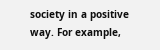society in a positive way. For example,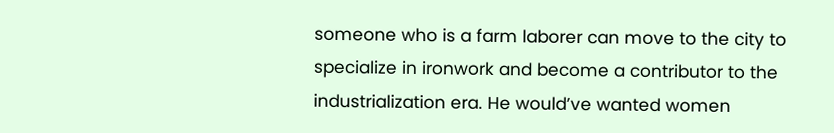someone who is a farm laborer can move to the city to specialize in ironwork and become a contributor to the industrialization era. He would’ve wanted women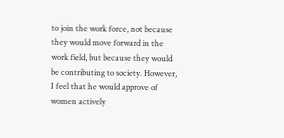to join the work force, not because they would move forward in the work field, but because they would be contributing to society. However, I feel that he would approve of women actively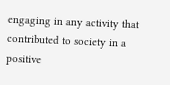engaging in any activity that contributed to society in a positive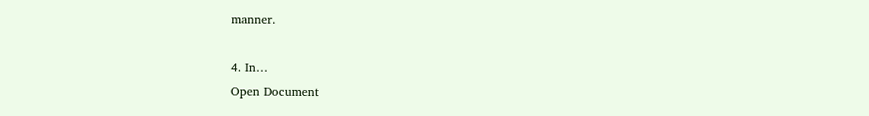manner.

4. In…
Open Document